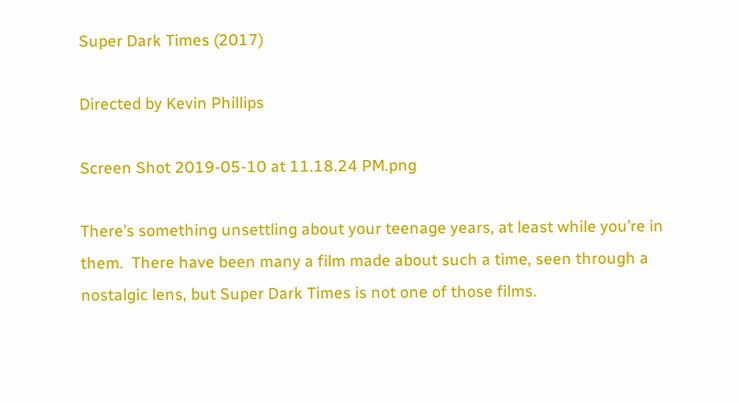Super Dark Times (2017)

Directed by Kevin Phillips

Screen Shot 2019-05-10 at 11.18.24 PM.png

There’s something unsettling about your teenage years, at least while you’re in them.  There have been many a film made about such a time, seen through a nostalgic lens, but Super Dark Times is not one of those films.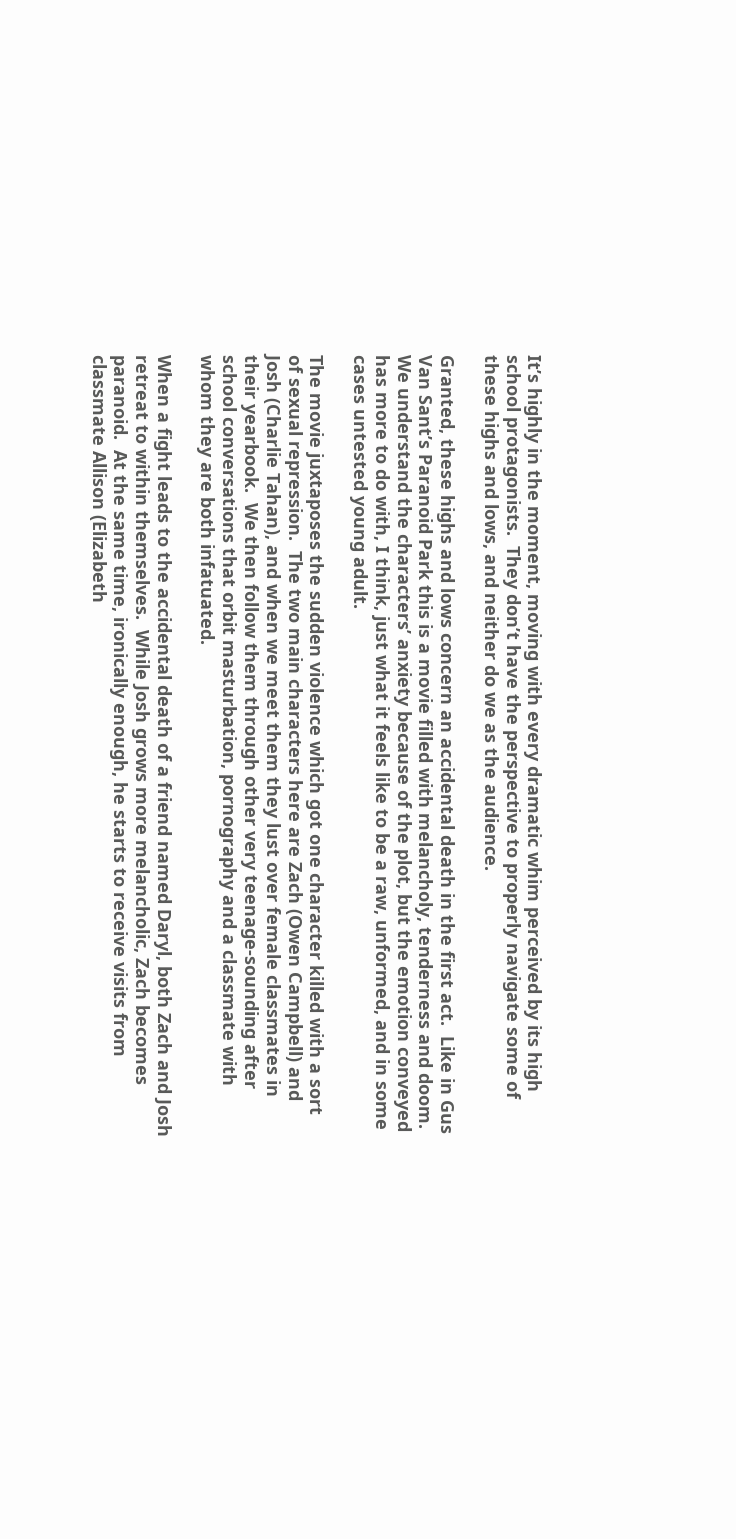It’s highly in the moment, moving with every dramatic whim perceived by its high school protagonists.  They don’t have the perspective to properly navigate some of these highs and lows, and neither do we as the audience.

Granted, these highs and lows concern an accidental death in the first act.  Like in Gus Van Sant’s Paranoid Park this is a movie filled with melancholy, tenderness and doom.  We understand the characters’ anxiety because of the plot, but the emotion conveyed has more to do with, I think, just what it feels like to be a raw, unformed, and in some cases untested young adult.

The movie juxtaposes the sudden violence which got one character killed with a sort of sexual repression.  The two main characters here are Zach (Owen Campbell) and Josh (Charlie Tahan), and when we meet them they lust over female classmates in their yearbook.  We then follow them through other very teenage-sounding after school conversations that orbit masturbation, pornography and a classmate with whom they are both infatuated.

When a fight leads to the accidental death of a friend named Daryl, both Zach and Josh retreat to within themselves.  While Josh grows more melancholic, Zach becomes paranoid.  At the same time, ironically enough, he starts to receive visits from classmate Allison (Elizabeth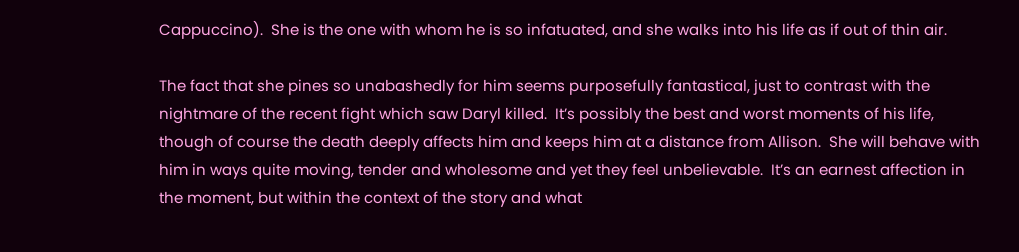Cappuccino).  She is the one with whom he is so infatuated, and she walks into his life as if out of thin air.

The fact that she pines so unabashedly for him seems purposefully fantastical, just to contrast with the nightmare of the recent fight which saw Daryl killed.  It’s possibly the best and worst moments of his life, though of course the death deeply affects him and keeps him at a distance from Allison.  She will behave with him in ways quite moving, tender and wholesome and yet they feel unbelievable.  It’s an earnest affection in the moment, but within the context of the story and what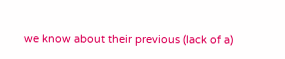we know about their previous (lack of a)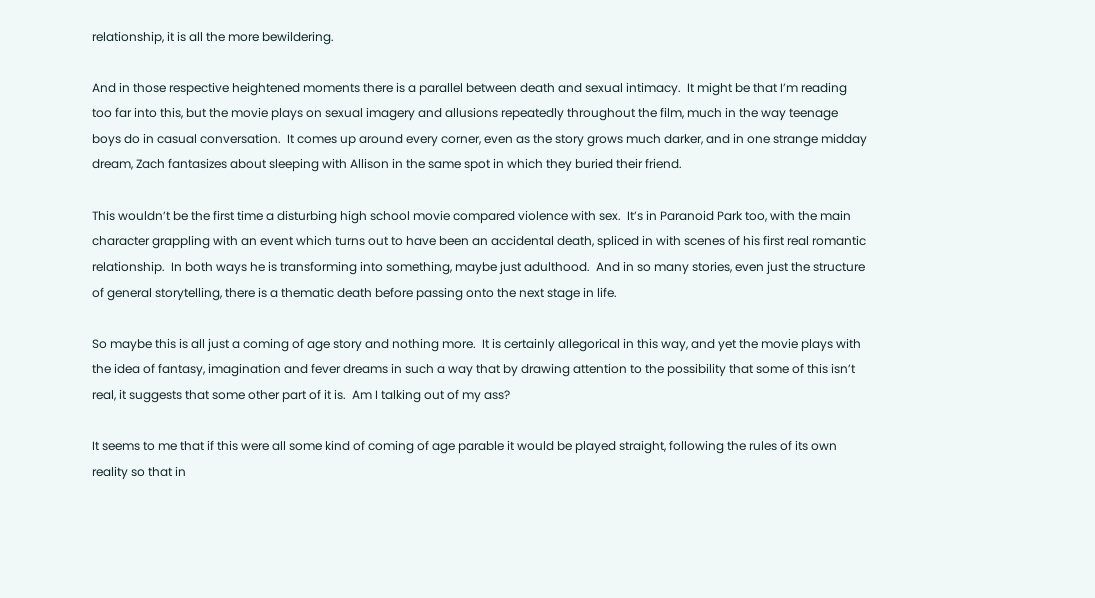relationship, it is all the more bewildering.

And in those respective heightened moments there is a parallel between death and sexual intimacy.  It might be that I’m reading too far into this, but the movie plays on sexual imagery and allusions repeatedly throughout the film, much in the way teenage boys do in casual conversation.  It comes up around every corner, even as the story grows much darker, and in one strange midday dream, Zach fantasizes about sleeping with Allison in the same spot in which they buried their friend.

This wouldn’t be the first time a disturbing high school movie compared violence with sex.  It’s in Paranoid Park too, with the main character grappling with an event which turns out to have been an accidental death, spliced in with scenes of his first real romantic relationship.  In both ways he is transforming into something, maybe just adulthood.  And in so many stories, even just the structure of general storytelling, there is a thematic death before passing onto the next stage in life.

So maybe this is all just a coming of age story and nothing more.  It is certainly allegorical in this way, and yet the movie plays with the idea of fantasy, imagination and fever dreams in such a way that by drawing attention to the possibility that some of this isn’t real, it suggests that some other part of it is.  Am I talking out of my ass?

It seems to me that if this were all some kind of coming of age parable it would be played straight, following the rules of its own reality so that in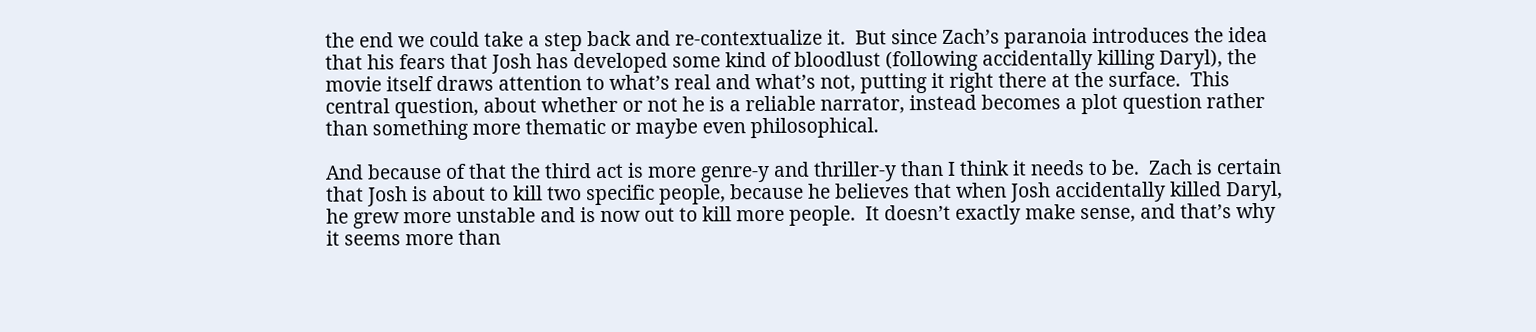the end we could take a step back and re-contextualize it.  But since Zach’s paranoia introduces the idea that his fears that Josh has developed some kind of bloodlust (following accidentally killing Daryl), the movie itself draws attention to what’s real and what’s not, putting it right there at the surface.  This central question, about whether or not he is a reliable narrator, instead becomes a plot question rather than something more thematic or maybe even philosophical.

And because of that the third act is more genre-y and thriller-y than I think it needs to be.  Zach is certain that Josh is about to kill two specific people, because he believes that when Josh accidentally killed Daryl, he grew more unstable and is now out to kill more people.  It doesn’t exactly make sense, and that’s why it seems more than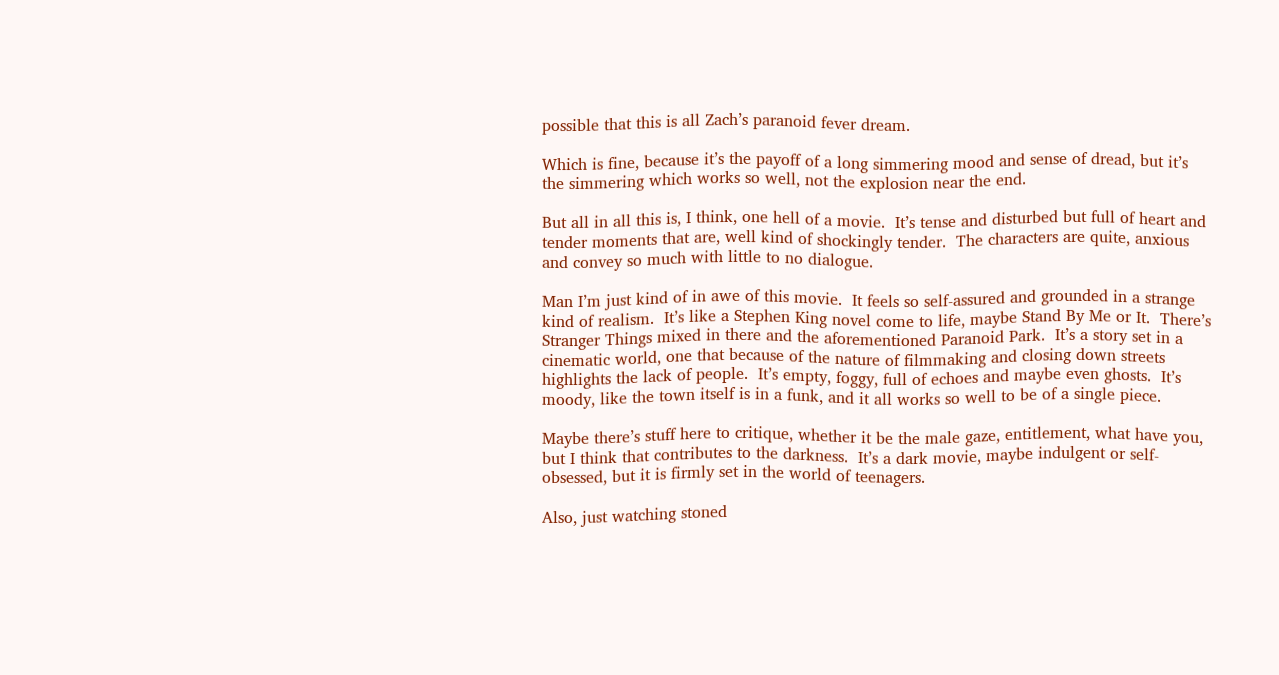possible that this is all Zach’s paranoid fever dream.

Which is fine, because it’s the payoff of a long simmering mood and sense of dread, but it’s the simmering which works so well, not the explosion near the end.

But all in all this is, I think, one hell of a movie.  It’s tense and disturbed but full of heart and tender moments that are, well kind of shockingly tender.  The characters are quite, anxious and convey so much with little to no dialogue.

Man I’m just kind of in awe of this movie.  It feels so self-assured and grounded in a strange kind of realism.  It’s like a Stephen King novel come to life, maybe Stand By Me or It.  There’s Stranger Things mixed in there and the aforementioned Paranoid Park.  It’s a story set in a cinematic world, one that because of the nature of filmmaking and closing down streets highlights the lack of people.  It’s empty, foggy, full of echoes and maybe even ghosts.  It’s moody, like the town itself is in a funk, and it all works so well to be of a single piece.

Maybe there’s stuff here to critique, whether it be the male gaze, entitlement, what have you, but I think that contributes to the darkness.  It’s a dark movie, maybe indulgent or self-obsessed, but it is firmly set in the world of teenagers.

Also, just watching stoned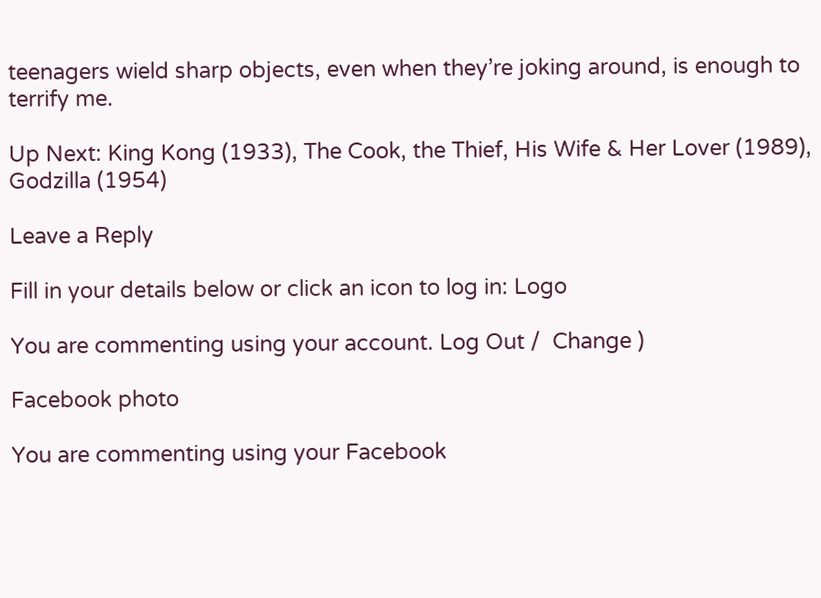teenagers wield sharp objects, even when they’re joking around, is enough to terrify me.

Up Next: King Kong (1933), The Cook, the Thief, His Wife & Her Lover (1989), Godzilla (1954)

Leave a Reply

Fill in your details below or click an icon to log in: Logo

You are commenting using your account. Log Out /  Change )

Facebook photo

You are commenting using your Facebook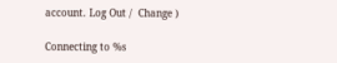account. Log Out /  Change )

Connecting to %s